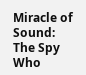Miracle of Sound: The Spy Who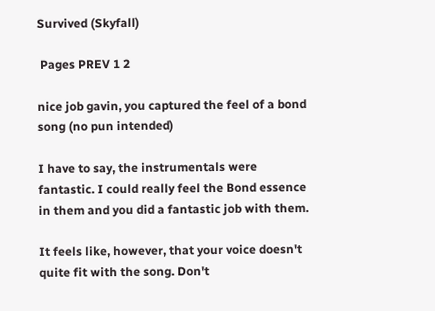Survived (Skyfall)

 Pages PREV 1 2

nice job gavin, you captured the feel of a bond song (no pun intended)

I have to say, the instrumentals were fantastic. I could really feel the Bond essence in them and you did a fantastic job with them.

It feels like, however, that your voice doesn't quite fit with the song. Don't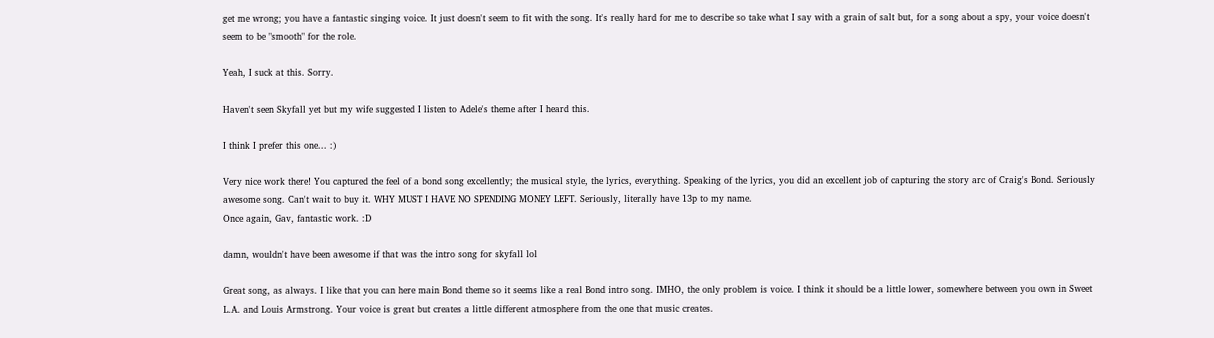get me wrong; you have a fantastic singing voice. It just doesn't seem to fit with the song. It's really hard for me to describe so take what I say with a grain of salt but, for a song about a spy, your voice doesn't seem to be "smooth" for the role.

Yeah, I suck at this. Sorry.

Haven't seen Skyfall yet but my wife suggested I listen to Adele's theme after I heard this.

I think I prefer this one... :)

Very nice work there! You captured the feel of a bond song excellently; the musical style, the lyrics, everything. Speaking of the lyrics, you did an excellent job of capturing the story arc of Craig's Bond. Seriously awesome song. Can't wait to buy it. WHY MUST I HAVE NO SPENDING MONEY LEFT. Seriously, literally have 13p to my name.
Once again, Gav, fantastic work. :D

damn, wouldn't have been awesome if that was the intro song for skyfall lol

Great song, as always. I like that you can here main Bond theme so it seems like a real Bond intro song. IMHO, the only problem is voice. I think it should be a little lower, somewhere between you own in Sweet L.A. and Louis Armstrong. Your voice is great but creates a little different atmosphere from the one that music creates.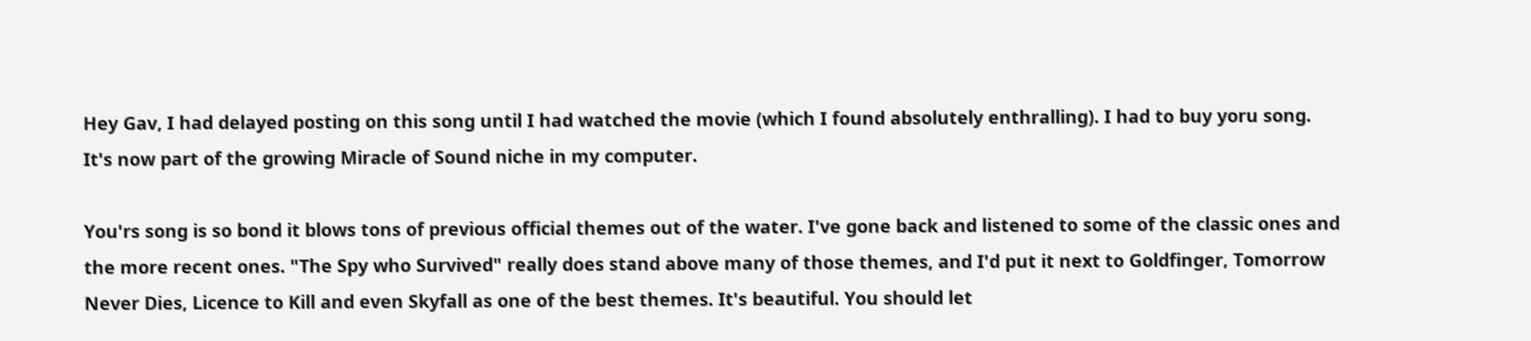Hey Gav, I had delayed posting on this song until I had watched the movie (which I found absolutely enthralling). I had to buy yoru song. It's now part of the growing Miracle of Sound niche in my computer.

You'rs song is so bond it blows tons of previous official themes out of the water. I've gone back and listened to some of the classic ones and the more recent ones. "The Spy who Survived" really does stand above many of those themes, and I'd put it next to Goldfinger, Tomorrow Never Dies, Licence to Kill and even Skyfall as one of the best themes. It's beautiful. You should let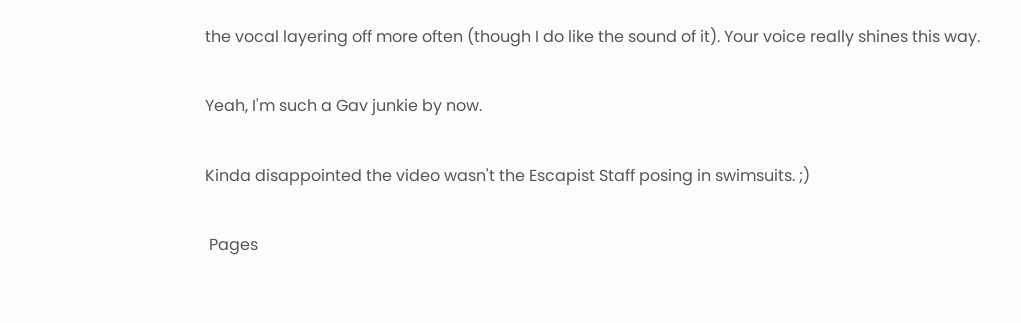the vocal layering off more often (though I do like the sound of it). Your voice really shines this way.

Yeah, I'm such a Gav junkie by now.

Kinda disappointed the video wasn't the Escapist Staff posing in swimsuits. ;)

 Pages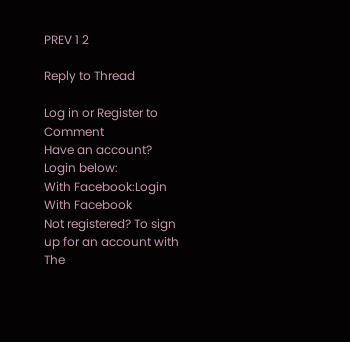PREV 1 2

Reply to Thread

Log in or Register to Comment
Have an account? Login below:
With Facebook:Login With Facebook
Not registered? To sign up for an account with The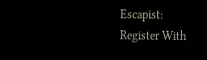Escapist:
Register With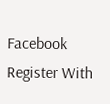Facebook
Register With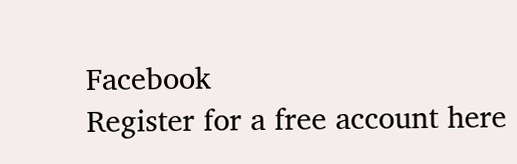Facebook
Register for a free account here